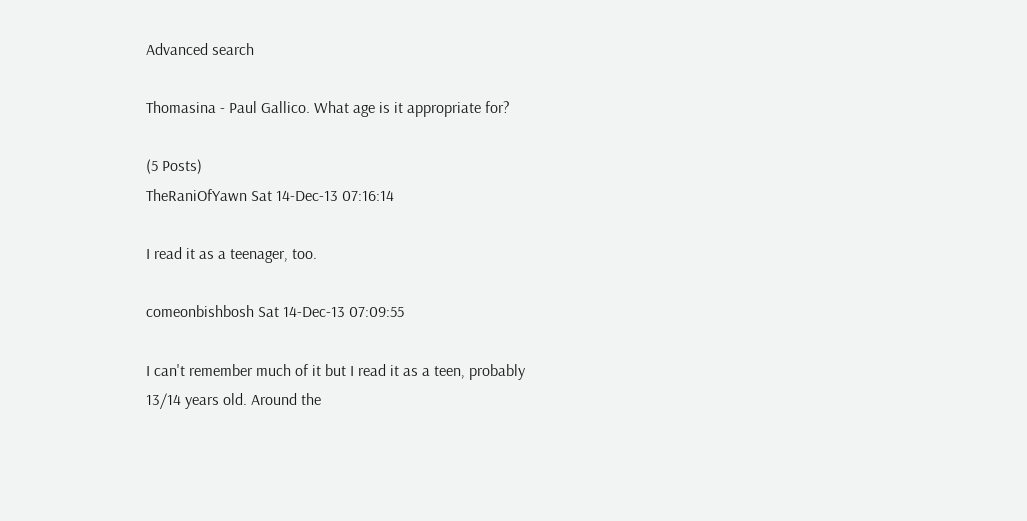Advanced search

Thomasina - Paul Gallico. What age is it appropriate for?

(5 Posts)
TheRaniOfYawn Sat 14-Dec-13 07:16:14

I read it as a teenager, too.

comeonbishbosh Sat 14-Dec-13 07:09:55

I can't remember much of it but I read it as a teen, probably 13/14 years old. Around the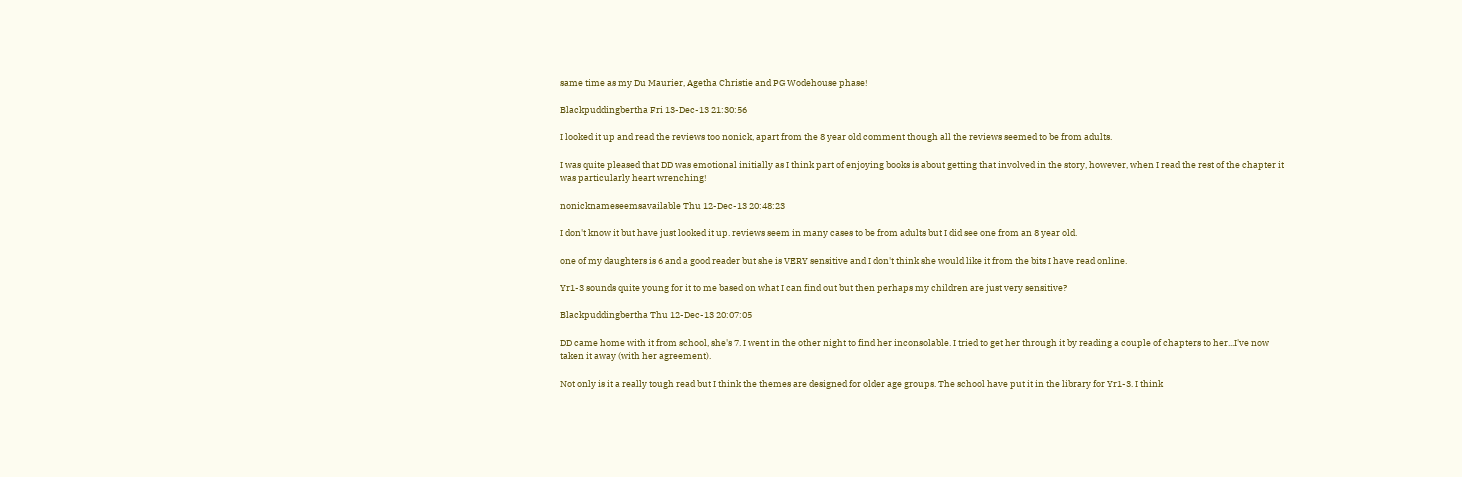same time as my Du Maurier, Agetha Christie and PG Wodehouse phase!

Blackpuddingbertha Fri 13-Dec-13 21:30:56

I looked it up and read the reviews too nonick, apart from the 8 year old comment though all the reviews seemed to be from adults.

I was quite pleased that DD was emotional initially as I think part of enjoying books is about getting that involved in the story, however, when I read the rest of the chapter it was particularly heart wrenching!

nonicknameseemsavailable Thu 12-Dec-13 20:48:23

I don't know it but have just looked it up. reviews seem in many cases to be from adults but I did see one from an 8 year old.

one of my daughters is 6 and a good reader but she is VERY sensitive and I don't think she would like it from the bits I have read online.

Yr1-3 sounds quite young for it to me based on what I can find out but then perhaps my children are just very sensitive?

Blackpuddingbertha Thu 12-Dec-13 20:07:05

DD came home with it from school, she's 7. I went in the other night to find her inconsolable. I tried to get her through it by reading a couple of chapters to her...I've now taken it away (with her agreement).

Not only is it a really tough read but I think the themes are designed for older age groups. The school have put it in the library for Yr1-3. I think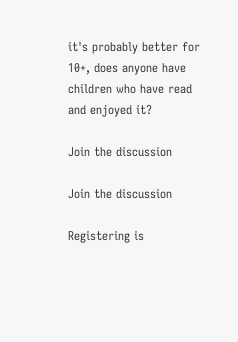it's probably better for 10+, does anyone have children who have read and enjoyed it?

Join the discussion

Join the discussion

Registering is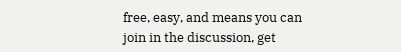free, easy, and means you can join in the discussion, get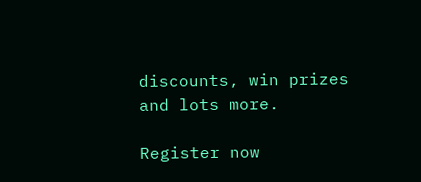discounts, win prizes and lots more.

Register now